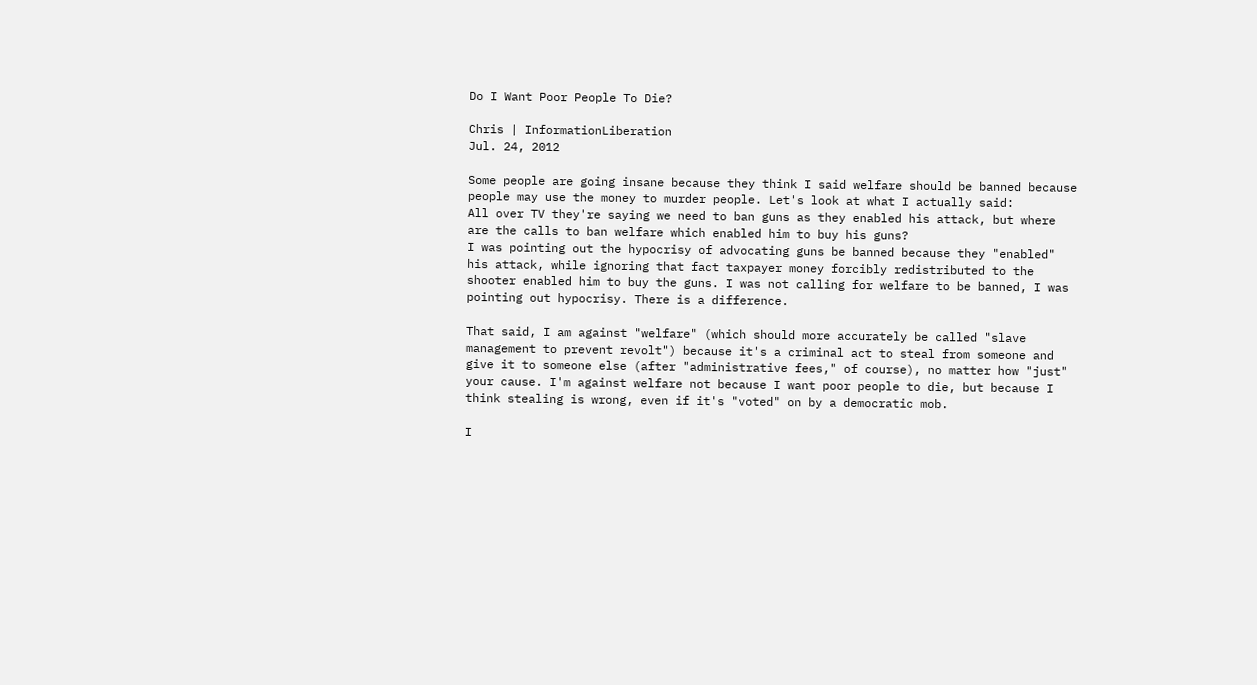Do I Want Poor People To Die?

Chris | InformationLiberation
Jul. 24, 2012

Some people are going insane because they think I said welfare should be banned because people may use the money to murder people. Let's look at what I actually said:
All over TV they're saying we need to ban guns as they enabled his attack, but where are the calls to ban welfare which enabled him to buy his guns?
I was pointing out the hypocrisy of advocating guns be banned because they "enabled" his attack, while ignoring that fact taxpayer money forcibly redistributed to the shooter enabled him to buy the guns. I was not calling for welfare to be banned, I was pointing out hypocrisy. There is a difference.

That said, I am against "welfare" (which should more accurately be called "slave management to prevent revolt") because it's a criminal act to steal from someone and give it to someone else (after "administrative fees," of course), no matter how "just" your cause. I'm against welfare not because I want poor people to die, but because I think stealing is wrong, even if it's "voted" on by a democratic mob.

I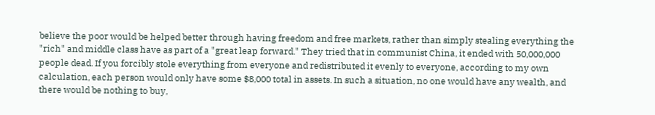believe the poor would be helped better through having freedom and free markets, rather than simply stealing everything the "rich" and middle class have as part of a "great leap forward." They tried that in communist China, it ended with 50,000,000 people dead. If you forcibly stole everything from everyone and redistributed it evenly to everyone, according to my own calculation, each person would only have some $8,000 total in assets. In such a situation, no one would have any wealth, and there would be nothing to buy,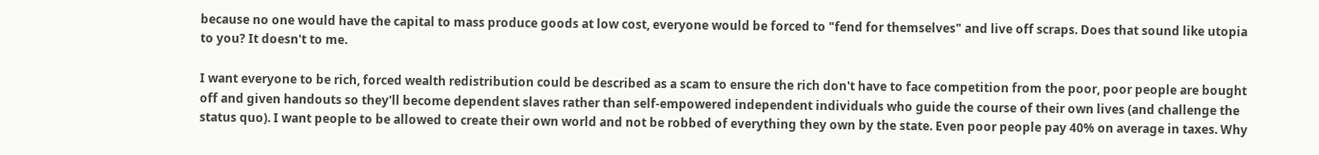because no one would have the capital to mass produce goods at low cost, everyone would be forced to "fend for themselves" and live off scraps. Does that sound like utopia to you? It doesn't to me.

I want everyone to be rich, forced wealth redistribution could be described as a scam to ensure the rich don't have to face competition from the poor, poor people are bought off and given handouts so they'll become dependent slaves rather than self-empowered independent individuals who guide the course of their own lives (and challenge the status quo). I want people to be allowed to create their own world and not be robbed of everything they own by the state. Even poor people pay 40% on average in taxes. Why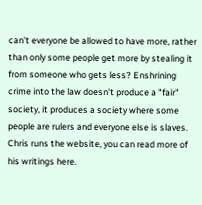can't everyone be allowed to have more, rather than only some people get more by stealing it from someone who gets less? Enshrining crime into the law doesn't produce a "fair" society, it produces a society where some people are rulers and everyone else is slaves.
Chris runs the website, you can read more of his writings here.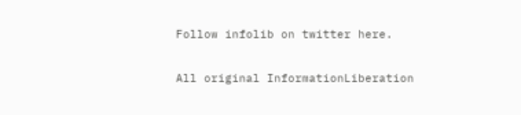Follow infolib on twitter here.

All original InformationLiberation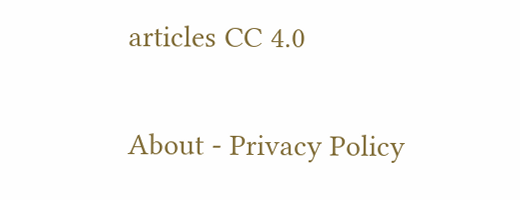articles CC 4.0

About - Privacy Policy